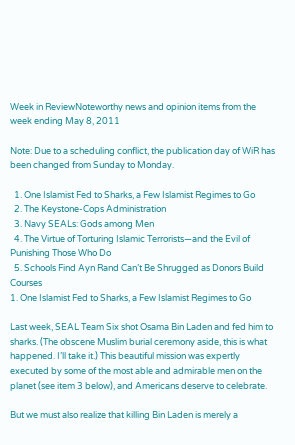Week in ReviewNoteworthy news and opinion items from the week ending May 8, 2011

Note: Due to a scheduling conflict, the publication day of WiR has been changed from Sunday to Monday.

  1. One Islamist Fed to Sharks, a Few Islamist Regimes to Go
  2. The Keystone-Cops Administration
  3. Navy SEALs: Gods among Men
  4. The Virtue of Torturing Islamic Terrorists—and the Evil of Punishing Those Who Do
  5. Schools Find Ayn Rand Can’t Be Shrugged as Donors Build Courses
1. One Islamist Fed to Sharks, a Few Islamist Regimes to Go

Last week, SEAL Team Six shot Osama Bin Laden and fed him to sharks. (The obscene Muslim burial ceremony aside, this is what happened. I’ll take it.) This beautiful mission was expertly executed by some of the most able and admirable men on the planet (see item 3 below), and Americans deserve to celebrate.

But we must also realize that killing Bin Laden is merely a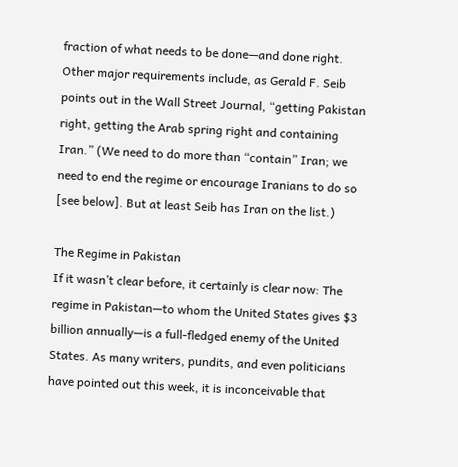fraction of what needs to be done—and done right. Other major requirements include, as Gerald F. Seib points out in the Wall Street Journal, “getting Pakistan right, getting the Arab spring right and containing Iran.” (We need to do more than “contain” Iran; we need to end the regime or encourage Iranians to do so [see below]. But at least Seib has Iran on the list.)

The Regime in Pakistan
If it wasn’t clear before, it certainly is clear now: The regime in Pakistan—to whom the United States gives $3 billion annually—is a full-fledged enemy of the United States. As many writers, pundits, and even politicians have pointed out this week, it is inconceivable that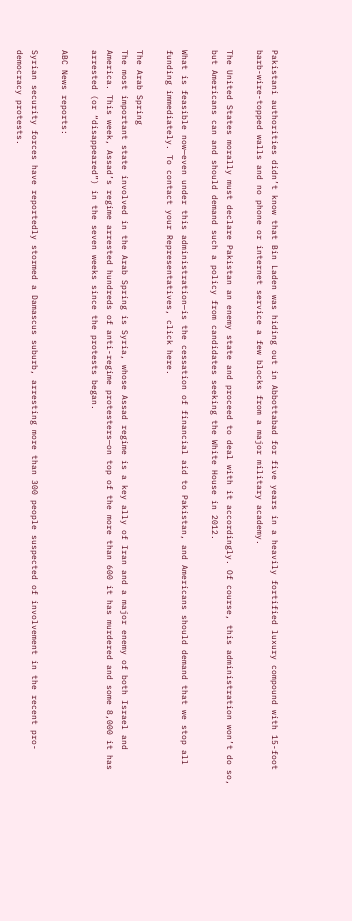Pakistani authorities didn’t know that Bin Laden was hiding out in Abbottabad for five years in a heavily fortified luxury compound with 15-foot barb-wire-topped walls and no phone or internet service a few blocks from a major military academy.

The United States morally must declare Pakistan an enemy state and proceed to deal with it accordingly. Of course, this administration won’t do so, but Americans can and should demand such a policy from candidates seeking the White House in 2012.

What is feasible now—even under this administration—is the cessation of financial aid to Pakistan, and Americans should demand that we stop all funding immediately. To contact your Representatives, click here.

The Arab Spring
The most important state involved in the Arab Spring is Syria, whose Assad regime is a key ally of Iran and a major enemy of both Israel and America. This week, Assad’s regime arrested hundreds of anti-regime protesters—on top of the more than 600 it has murdered and some 8,000 it has arrested (or “disappeared”) in the seven weeks since the protests began.

ABC News reports:

Syrian security forces have reportedly stormed a Damascus suburb, arresting more than 300 people suspected of involvement in the recent pro-democracy protests.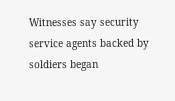Witnesses say security service agents backed by soldiers began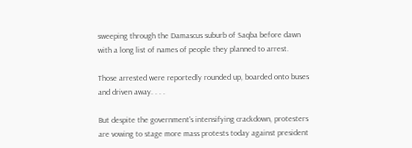sweeping through the Damascus suburb of Saqba before dawn with a long list of names of people they planned to arrest.

Those arrested were reportedly rounded up, boarded onto buses and driven away. . . .

But despite the government's intensifying crackdown, protesters are vowing to stage more mass protests today against president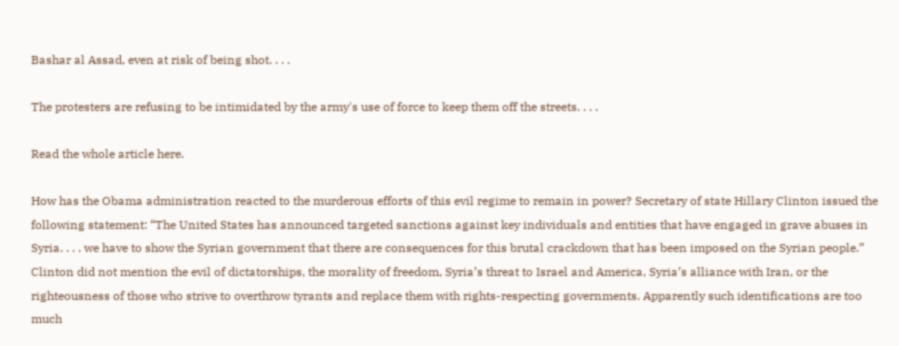Bashar al Assad, even at risk of being shot. . . .

The protesters are refusing to be intimidated by the army's use of force to keep them off the streets. . . .

Read the whole article here.

How has the Obama administration reacted to the murderous efforts of this evil regime to remain in power? Secretary of state Hillary Clinton issued the following statement: “The United States has announced targeted sanctions against key individuals and entities that have engaged in grave abuses in Syria. . . . we have to show the Syrian government that there are consequences for this brutal crackdown that has been imposed on the Syrian people.” Clinton did not mention the evil of dictatorships, the morality of freedom, Syria’s threat to Israel and America, Syria’s alliance with Iran, or the righteousness of those who strive to overthrow tyrants and replace them with rights-respecting governments. Apparently such identifications are too much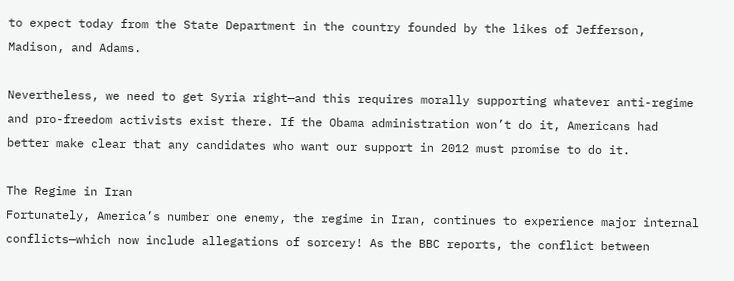to expect today from the State Department in the country founded by the likes of Jefferson, Madison, and Adams.

Nevertheless, we need to get Syria right—and this requires morally supporting whatever anti-regime and pro-freedom activists exist there. If the Obama administration won’t do it, Americans had better make clear that any candidates who want our support in 2012 must promise to do it.

The Regime in Iran
Fortunately, America’s number one enemy, the regime in Iran, continues to experience major internal conflicts—which now include allegations of sorcery! As the BBC reports, the conflict between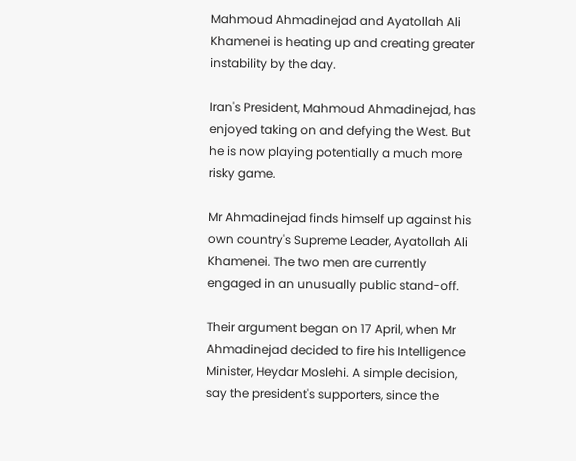Mahmoud Ahmadinejad and Ayatollah Ali Khamenei is heating up and creating greater instability by the day.

Iran's President, Mahmoud Ahmadinejad, has enjoyed taking on and defying the West. But he is now playing potentially a much more risky game.

Mr Ahmadinejad finds himself up against his own country's Supreme Leader, Ayatollah Ali Khamenei. The two men are currently engaged in an unusually public stand-off.

Their argument began on 17 April, when Mr Ahmadinejad decided to fire his Intelligence Minister, Heydar Moslehi. A simple decision, say the president's supporters, since the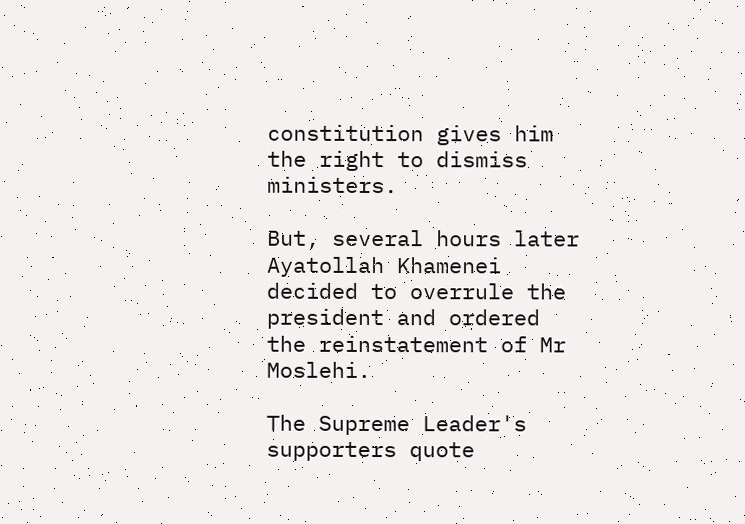constitution gives him the right to dismiss ministers.

But, several hours later Ayatollah Khamenei decided to overrule the president and ordered the reinstatement of Mr Moslehi.

The Supreme Leader's supporters quote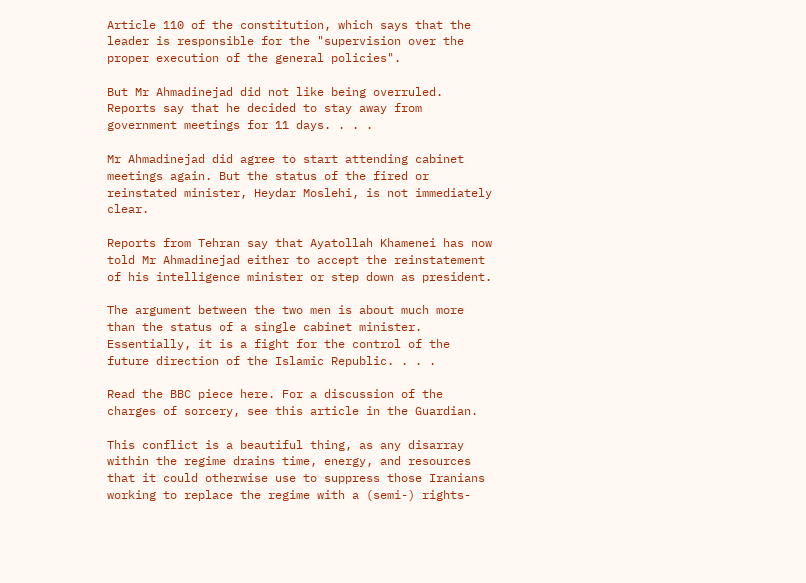Article 110 of the constitution, which says that the leader is responsible for the "supervision over the proper execution of the general policies".

But Mr Ahmadinejad did not like being overruled. Reports say that he decided to stay away from government meetings for 11 days. . . .

Mr Ahmadinejad did agree to start attending cabinet meetings again. But the status of the fired or reinstated minister, Heydar Moslehi, is not immediately clear.

Reports from Tehran say that Ayatollah Khamenei has now told Mr Ahmadinejad either to accept the reinstatement of his intelligence minister or step down as president.

The argument between the two men is about much more than the status of a single cabinet minister. Essentially, it is a fight for the control of the future direction of the Islamic Republic. . . .

Read the BBC piece here. For a discussion of the charges of sorcery, see this article in the Guardian.

This conflict is a beautiful thing, as any disarray within the regime drains time, energy, and resources that it could otherwise use to suppress those Iranians working to replace the regime with a (semi-) rights-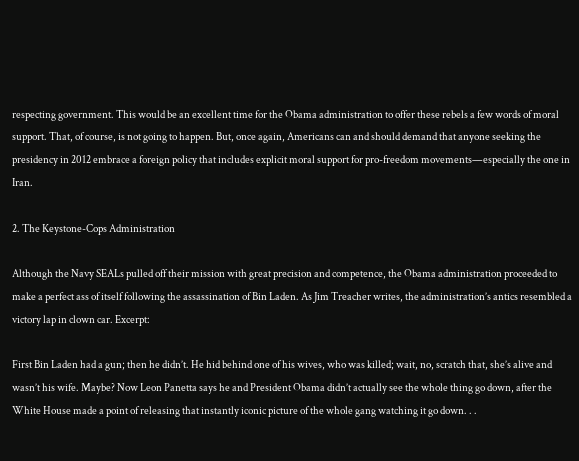respecting government. This would be an excellent time for the Obama administration to offer these rebels a few words of moral support. That, of course, is not going to happen. But, once again, Americans can and should demand that anyone seeking the presidency in 2012 embrace a foreign policy that includes explicit moral support for pro-freedom movements—especially the one in Iran.

2. The Keystone-Cops Administration

Although the Navy SEALs pulled off their mission with great precision and competence, the Obama administration proceeded to make a perfect ass of itself following the assassination of Bin Laden. As Jim Treacher writes, the administration’s antics resembled a victory lap in clown car. Excerpt:

First Bin Laden had a gun; then he didn’t. He hid behind one of his wives, who was killed; wait, no, scratch that, she’s alive and wasn’t his wife. Maybe? Now Leon Panetta says he and President Obama didn’t actually see the whole thing go down, after the White House made a point of releasing that instantly iconic picture of the whole gang watching it go down. . .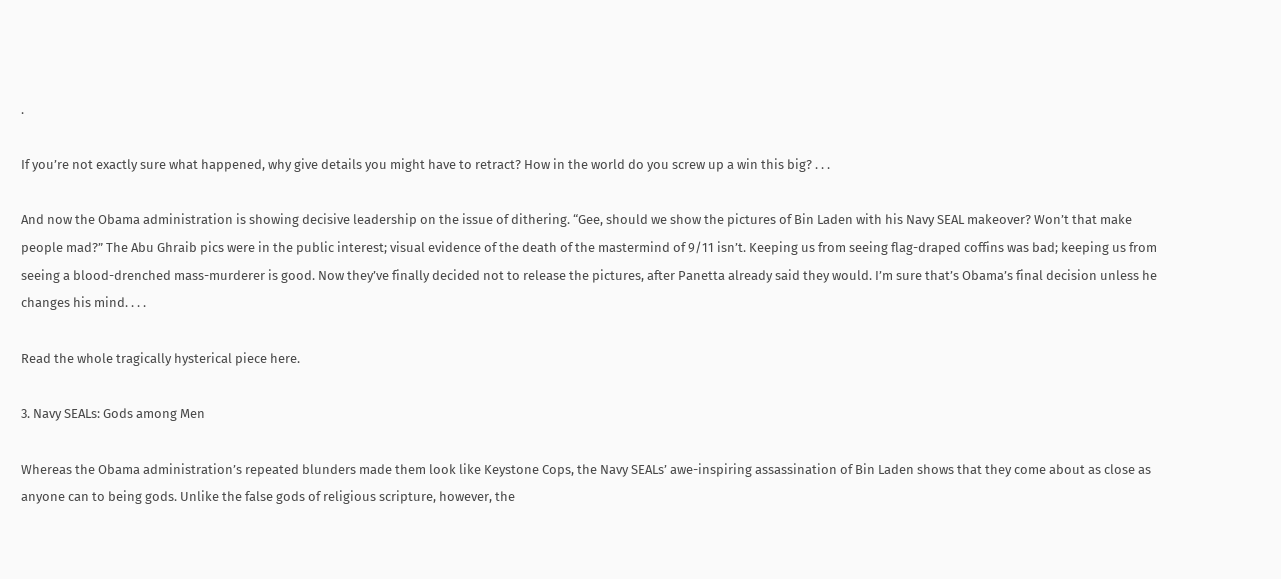.

If you’re not exactly sure what happened, why give details you might have to retract? How in the world do you screw up a win this big? . . .

And now the Obama administration is showing decisive leadership on the issue of dithering. “Gee, should we show the pictures of Bin Laden with his Navy SEAL makeover? Won’t that make people mad?” The Abu Ghraib pics were in the public interest; visual evidence of the death of the mastermind of 9/11 isn’t. Keeping us from seeing flag-draped coffins was bad; keeping us from seeing a blood-drenched mass-murderer is good. Now they’ve finally decided not to release the pictures, after Panetta already said they would. I’m sure that’s Obama’s final decision unless he changes his mind. . . .

Read the whole tragically hysterical piece here.

3. Navy SEALs: Gods among Men

Whereas the Obama administration’s repeated blunders made them look like Keystone Cops, the Navy SEALs’ awe-inspiring assassination of Bin Laden shows that they come about as close as anyone can to being gods. Unlike the false gods of religious scripture, however, the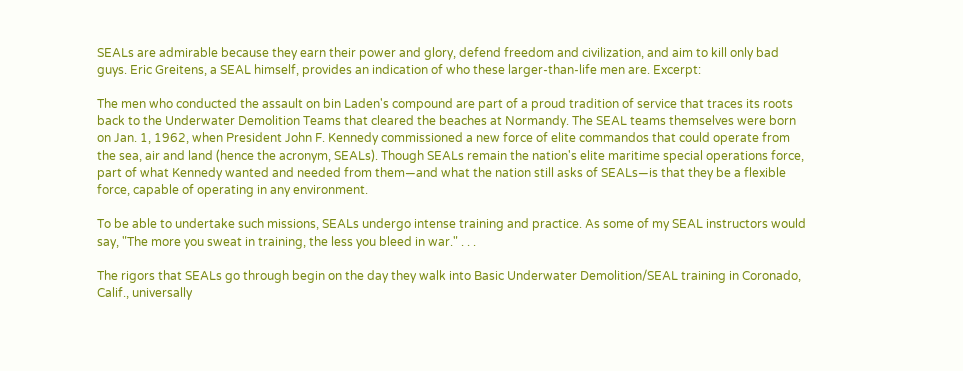SEALs are admirable because they earn their power and glory, defend freedom and civilization, and aim to kill only bad guys. Eric Greitens, a SEAL himself, provides an indication of who these larger-than-life men are. Excerpt:

The men who conducted the assault on bin Laden's compound are part of a proud tradition of service that traces its roots back to the Underwater Demolition Teams that cleared the beaches at Normandy. The SEAL teams themselves were born on Jan. 1, 1962, when President John F. Kennedy commissioned a new force of elite commandos that could operate from the sea, air and land (hence the acronym, SEALs). Though SEALs remain the nation's elite maritime special operations force, part of what Kennedy wanted and needed from them—and what the nation still asks of SEALs—is that they be a flexible force, capable of operating in any environment.

To be able to undertake such missions, SEALs undergo intense training and practice. As some of my SEAL instructors would say, "The more you sweat in training, the less you bleed in war." . . .

The rigors that SEALs go through begin on the day they walk into Basic Underwater Demolition/SEAL training in Coronado, Calif., universally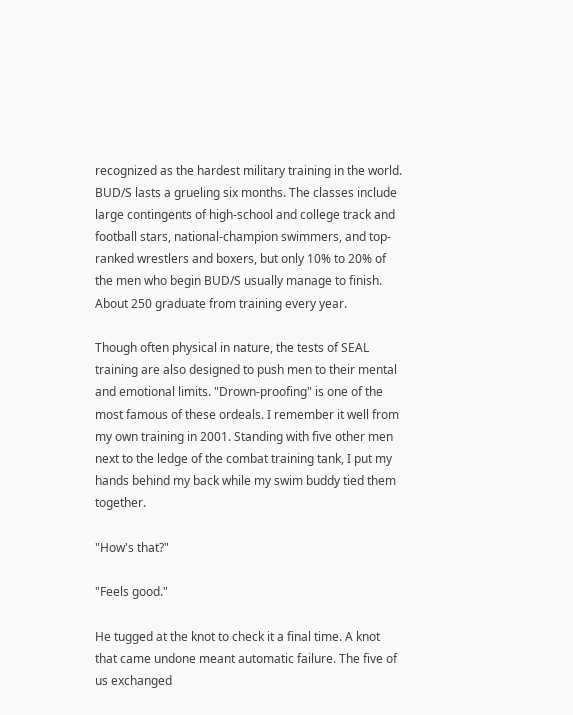recognized as the hardest military training in the world. BUD/S lasts a grueling six months. The classes include large contingents of high-school and college track and football stars, national-champion swimmers, and top-ranked wrestlers and boxers, but only 10% to 20% of the men who begin BUD/S usually manage to finish. About 250 graduate from training every year.

Though often physical in nature, the tests of SEAL training are also designed to push men to their mental and emotional limits. "Drown-proofing" is one of the most famous of these ordeals. I remember it well from my own training in 2001. Standing with five other men next to the ledge of the combat training tank, I put my hands behind my back while my swim buddy tied them together.

"How's that?"

"Feels good."

He tugged at the knot to check it a final time. A knot that came undone meant automatic failure. The five of us exchanged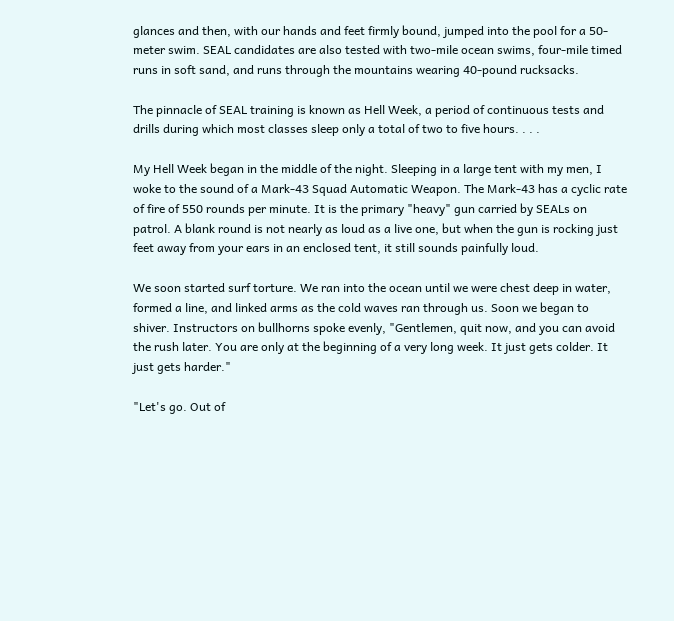glances and then, with our hands and feet firmly bound, jumped into the pool for a 50-meter swim. SEAL candidates are also tested with two-mile ocean swims, four-mile timed runs in soft sand, and runs through the mountains wearing 40-pound rucksacks.

The pinnacle of SEAL training is known as Hell Week, a period of continuous tests and drills during which most classes sleep only a total of two to five hours. . . .

My Hell Week began in the middle of the night. Sleeping in a large tent with my men, I woke to the sound of a Mark-43 Squad Automatic Weapon. The Mark-43 has a cyclic rate of fire of 550 rounds per minute. It is the primary "heavy" gun carried by SEALs on patrol. A blank round is not nearly as loud as a live one, but when the gun is rocking just feet away from your ears in an enclosed tent, it still sounds painfully loud.

We soon started surf torture. We ran into the ocean until we were chest deep in water, formed a line, and linked arms as the cold waves ran through us. Soon we began to shiver. Instructors on bullhorns spoke evenly, "Gentlemen, quit now, and you can avoid the rush later. You are only at the beginning of a very long week. It just gets colder. It just gets harder."

"Let's go. Out of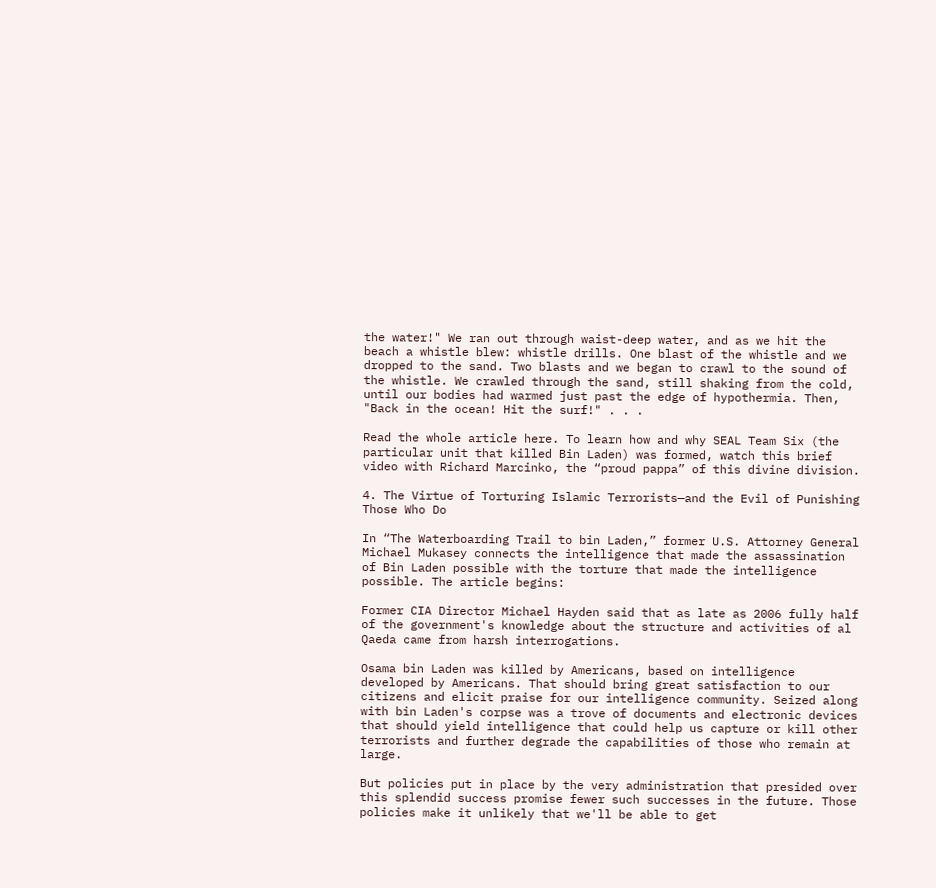the water!" We ran out through waist-deep water, and as we hit the beach a whistle blew: whistle drills. One blast of the whistle and we dropped to the sand. Two blasts and we began to crawl to the sound of the whistle. We crawled through the sand, still shaking from the cold, until our bodies had warmed just past the edge of hypothermia. Then, "Back in the ocean! Hit the surf!" . . .

Read the whole article here. To learn how and why SEAL Team Six (the particular unit that killed Bin Laden) was formed, watch this brief video with Richard Marcinko, the “proud pappa” of this divine division.

4. The Virtue of Torturing Islamic Terrorists—and the Evil of Punishing Those Who Do

In “The Waterboarding Trail to bin Laden,” former U.S. Attorney General Michael Mukasey connects the intelligence that made the assassination of Bin Laden possible with the torture that made the intelligence possible. The article begins:

Former CIA Director Michael Hayden said that as late as 2006 fully half of the government's knowledge about the structure and activities of al Qaeda came from harsh interrogations.

Osama bin Laden was killed by Americans, based on intelligence developed by Americans. That should bring great satisfaction to our citizens and elicit praise for our intelligence community. Seized along with bin Laden's corpse was a trove of documents and electronic devices that should yield intelligence that could help us capture or kill other terrorists and further degrade the capabilities of those who remain at large.

But policies put in place by the very administration that presided over this splendid success promise fewer such successes in the future. Those policies make it unlikely that we'll be able to get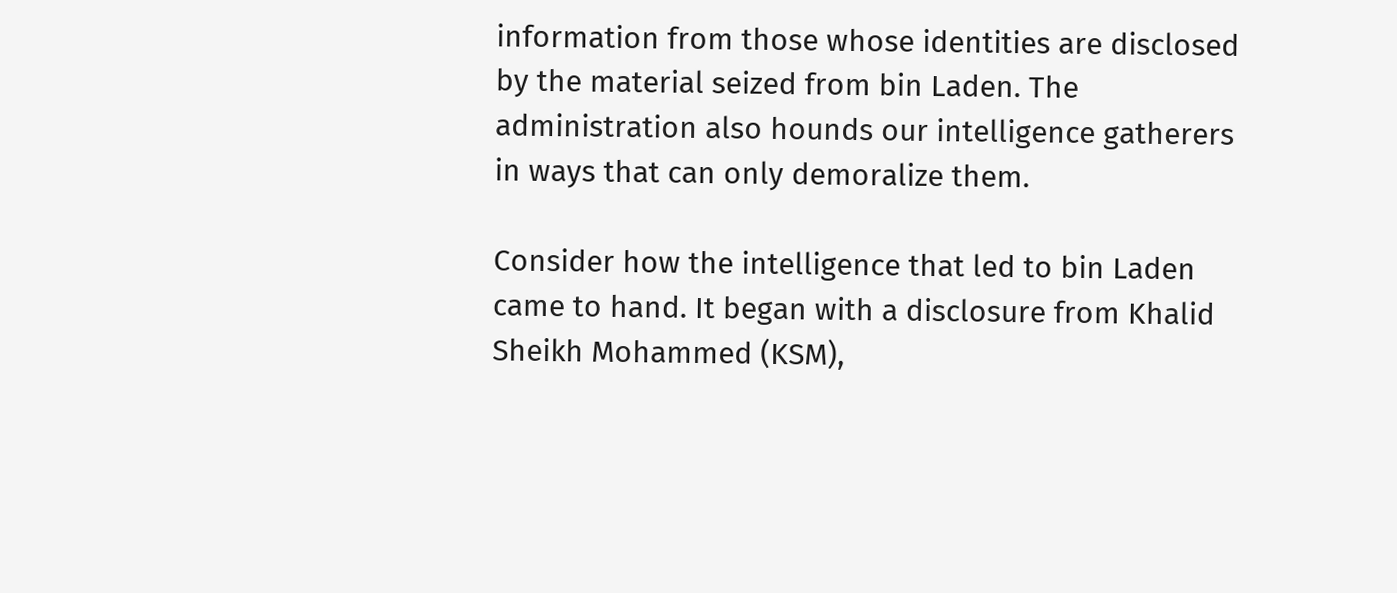information from those whose identities are disclosed by the material seized from bin Laden. The administration also hounds our intelligence gatherers in ways that can only demoralize them.

Consider how the intelligence that led to bin Laden came to hand. It began with a disclosure from Khalid Sheikh Mohammed (KSM),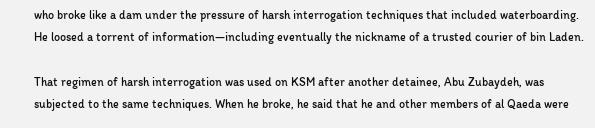who broke like a dam under the pressure of harsh interrogation techniques that included waterboarding. He loosed a torrent of information—including eventually the nickname of a trusted courier of bin Laden.

That regimen of harsh interrogation was used on KSM after another detainee, Abu Zubaydeh, was subjected to the same techniques. When he broke, he said that he and other members of al Qaeda were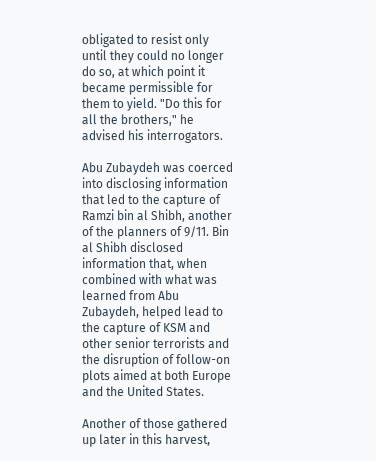obligated to resist only until they could no longer do so, at which point it became permissible for them to yield. "Do this for all the brothers," he advised his interrogators.

Abu Zubaydeh was coerced into disclosing information that led to the capture of Ramzi bin al Shibh, another of the planners of 9/11. Bin al Shibh disclosed information that, when combined with what was learned from Abu Zubaydeh, helped lead to the capture of KSM and other senior terrorists and the disruption of follow-on plots aimed at both Europe and the United States.

Another of those gathered up later in this harvest,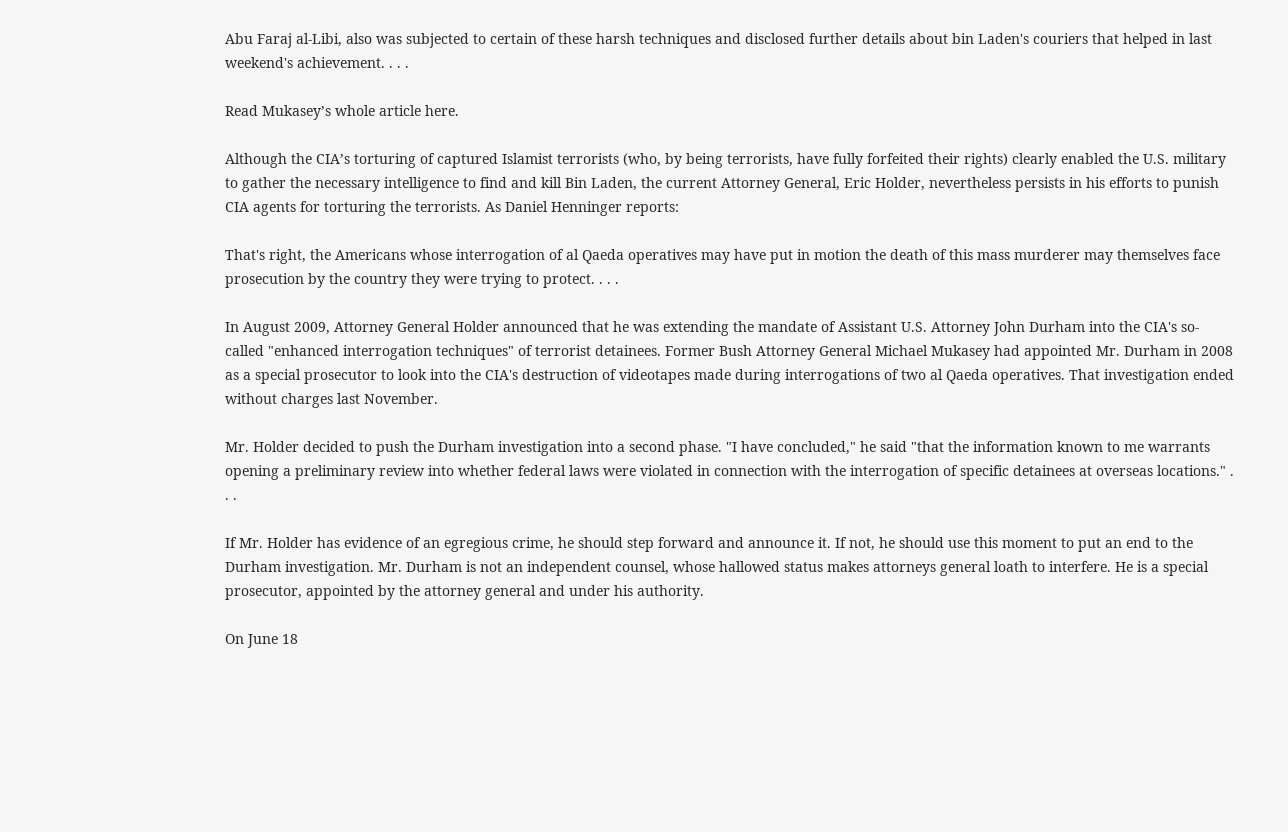Abu Faraj al-Libi, also was subjected to certain of these harsh techniques and disclosed further details about bin Laden's couriers that helped in last weekend's achievement. . . .

Read Mukasey’s whole article here.

Although the CIA’s torturing of captured Islamist terrorists (who, by being terrorists, have fully forfeited their rights) clearly enabled the U.S. military to gather the necessary intelligence to find and kill Bin Laden, the current Attorney General, Eric Holder, nevertheless persists in his efforts to punish CIA agents for torturing the terrorists. As Daniel Henninger reports:

That's right, the Americans whose interrogation of al Qaeda operatives may have put in motion the death of this mass murderer may themselves face prosecution by the country they were trying to protect. . . .

In August 2009, Attorney General Holder announced that he was extending the mandate of Assistant U.S. Attorney John Durham into the CIA's so-called "enhanced interrogation techniques" of terrorist detainees. Former Bush Attorney General Michael Mukasey had appointed Mr. Durham in 2008 as a special prosecutor to look into the CIA's destruction of videotapes made during interrogations of two al Qaeda operatives. That investigation ended without charges last November.

Mr. Holder decided to push the Durham investigation into a second phase. "I have concluded," he said "that the information known to me warrants opening a preliminary review into whether federal laws were violated in connection with the interrogation of specific detainees at overseas locations." . . .

If Mr. Holder has evidence of an egregious crime, he should step forward and announce it. If not, he should use this moment to put an end to the Durham investigation. Mr. Durham is not an independent counsel, whose hallowed status makes attorneys general loath to interfere. He is a special prosecutor, appointed by the attorney general and under his authority.

On June 18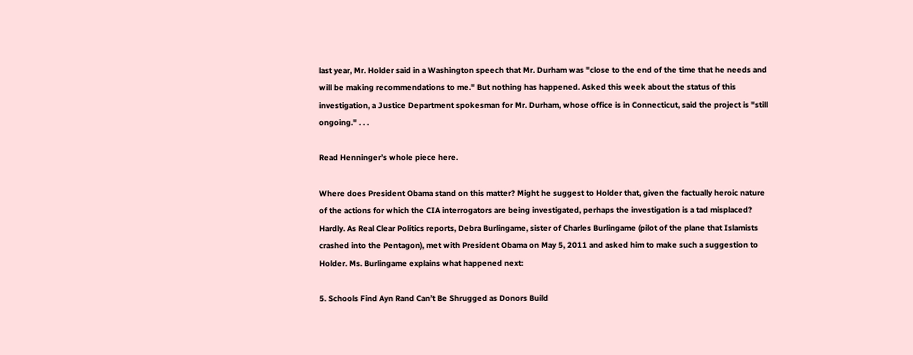last year, Mr. Holder said in a Washington speech that Mr. Durham was "close to the end of the time that he needs and will be making recommendations to me." But nothing has happened. Asked this week about the status of this investigation, a Justice Department spokesman for Mr. Durham, whose office is in Connecticut, said the project is "still ongoing." . . .

Read Henninger’s whole piece here.

Where does President Obama stand on this matter? Might he suggest to Holder that, given the factually heroic nature of the actions for which the CIA interrogators are being investigated, perhaps the investigation is a tad misplaced? Hardly. As Real Clear Politics reports, Debra Burlingame, sister of Charles Burlingame (pilot of the plane that Islamists crashed into the Pentagon), met with President Obama on May 5, 2011 and asked him to make such a suggestion to Holder. Ms. Burlingame explains what happened next:

5. Schools Find Ayn Rand Can’t Be Shrugged as Donors Build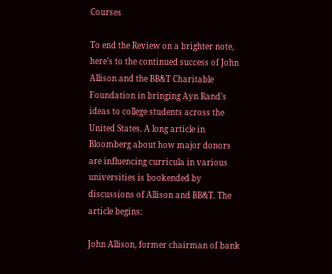Courses

To end the Review on a brighter note, here’s to the continued success of John Allison and the BB&T Charitable Foundation in bringing Ayn Rand’s ideas to college students across the United States. A long article in Bloomberg about how major donors are influencing curricula in various universities is bookended by discussions of Allison and BB&T. The article begins:

John Allison, former chairman of bank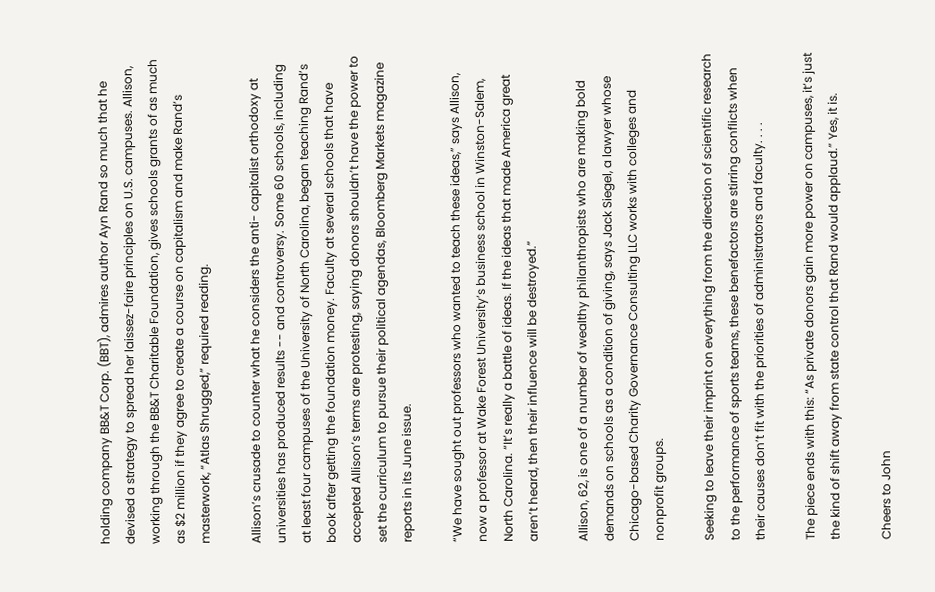holding company BB&T Corp. (BBT), admires author Ayn Rand so much that he devised a strategy to spread her laissez-faire principles on U.S. campuses. Allison, working through the BB&T Charitable Foundation, gives schools grants of as much as $2 million if they agree to create a course on capitalism and make Rand’s masterwork, “Atlas Shrugged,” required reading.

Allison’s crusade to counter what he considers the anti- capitalist orthodoxy at universities has produced results -- and controversy. Some 60 schools, including at least four campuses of the University of North Carolina, began teaching Rand’s book after getting the foundation money. Faculty at several schools that have accepted Allison’s terms are protesting, saying donors shouldn’t have the power to set the curriculum to pursue their political agendas, Bloomberg Markets magazine reports in its June issue.

“We have sought out professors who wanted to teach these ideas,” says Allison, now a professor at Wake Forest University’s business school in Winston-Salem, North Carolina. “It’s really a battle of ideas. If the ideas that made America great aren’t heard, then their influence will be destroyed.”

Allison, 62, is one of a number of wealthy philanthropists who are making bold demands on schools as a condition of giving, says Jack Siegel, a lawyer whose Chicago-based Charity Governance Consulting LLC works with colleges and nonprofit groups.

Seeking to leave their imprint on everything from the direction of scientific research to the performance of sports teams, these benefactors are stirring conflicts when their causes don’t fit with the priorities of administrators and faculty. . . .

The piece ends with this: “As private donors gain more power on campuses, it’s just the kind of shift away from state control that Rand would applaud.” Yes, it is.

Cheers to John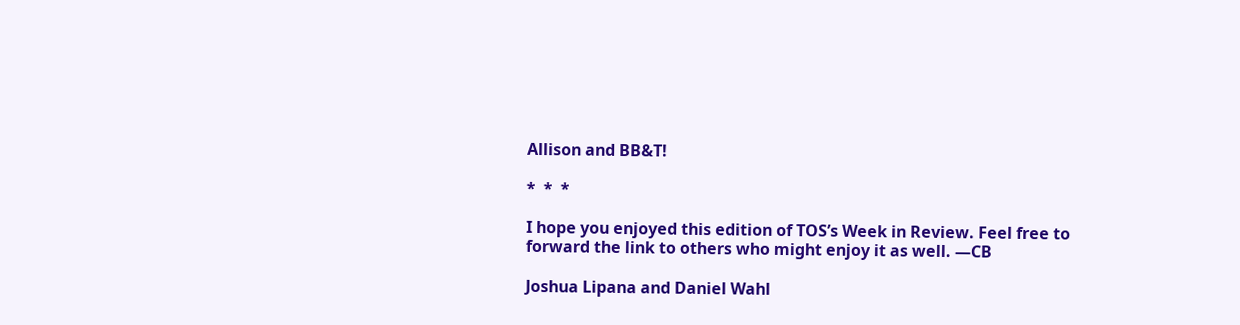Allison and BB&T!

*  *  *

I hope you enjoyed this edition of TOS’s Week in Review. Feel free to forward the link to others who might enjoy it as well. —CB

Joshua Lipana and Daniel Wahl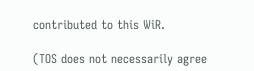contributed to this WiR.

(TOS does not necessarily agree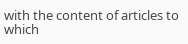with the content of articles to which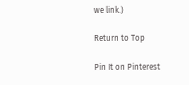we link.)

Return to Top

Pin It on Pinterest